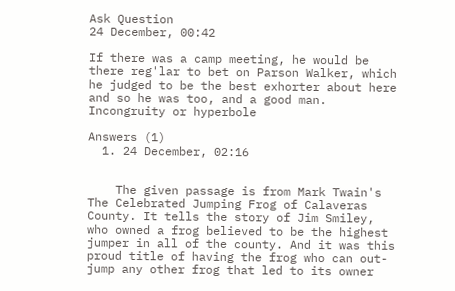Ask Question
24 December, 00:42

If there was a camp meeting, he would be there reg'lar to bet on Parson Walker, which he judged to be the best exhorter about here and so he was too, and a good man. Incongruity or hyperbole

Answers (1)
  1. 24 December, 02:16


    The given passage is from Mark Twain's The Celebrated Jumping Frog of Calaveras County. It tells the story of Jim Smiley, who owned a frog believed to be the highest jumper in all of the county. And it was this proud title of having the frog who can out-jump any other frog that led to its owner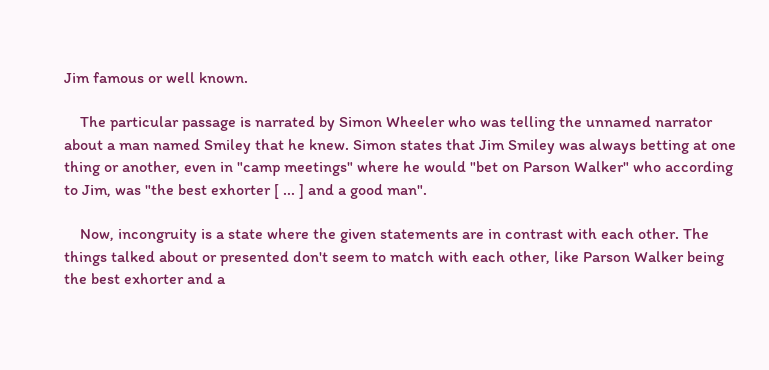Jim famous or well known.

    The particular passage is narrated by Simon Wheeler who was telling the unnamed narrator about a man named Smiley that he knew. Simon states that Jim Smiley was always betting at one thing or another, even in "camp meetings" where he would "bet on Parson Walker" who according to Jim, was "the best exhorter [ ... ] and a good man".

    Now, incongruity is a state where the given statements are in contrast with each other. The things talked about or presented don't seem to match with each other, like Parson Walker being the best exhorter and a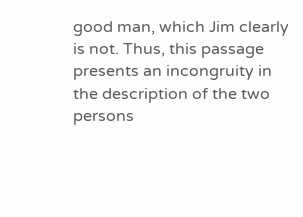good man, which Jim clearly is not. Thus, this passage presents an incongruity in the description of the two persons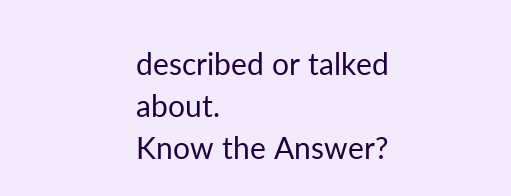described or talked about.
Know the Answer?